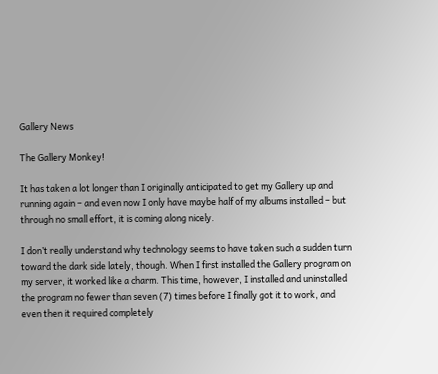Gallery News

The Gallery Monkey!

It has taken a lot longer than I originally anticipated to get my Gallery up and running again – and even now I only have maybe half of my albums installed – but through no small effort, it is coming along nicely.

I don’t really understand why technology seems to have taken such a sudden turn toward the dark side lately, though. When I first installed the Gallery program on my server, it worked like a charm. This time, however, I installed and uninstalled the program no fewer than seven (7) times before I finally got it to work, and even then it required completely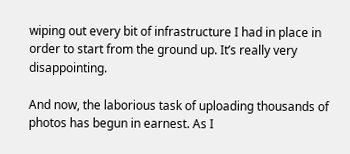wiping out every bit of infrastructure I had in place in order to start from the ground up. It’s really very disappointing.

And now, the laborious task of uploading thousands of photos has begun in earnest. As I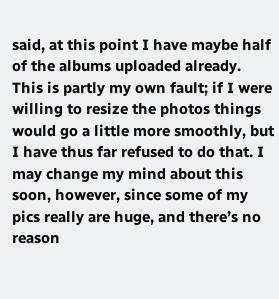said, at this point I have maybe half of the albums uploaded already. This is partly my own fault; if I were willing to resize the photos things would go a little more smoothly, but I have thus far refused to do that. I may change my mind about this soon, however, since some of my pics really are huge, and there’s no reason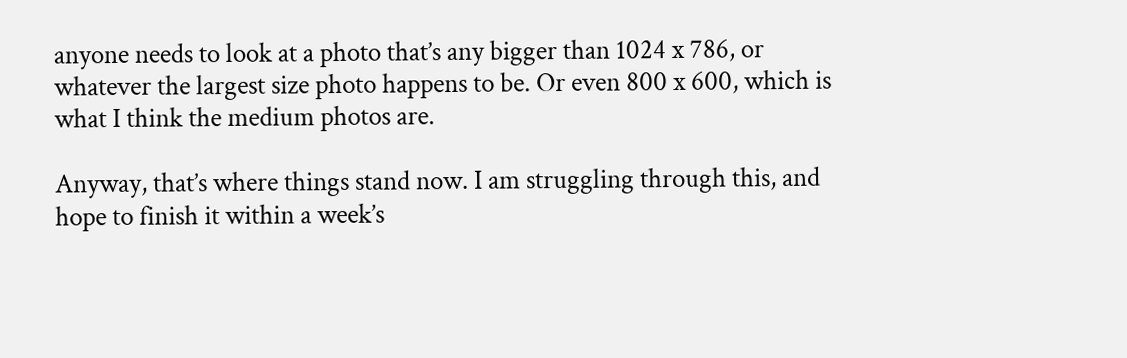anyone needs to look at a photo that’s any bigger than 1024 x 786, or whatever the largest size photo happens to be. Or even 800 x 600, which is what I think the medium photos are.

Anyway, that’s where things stand now. I am struggling through this, and hope to finish it within a week’s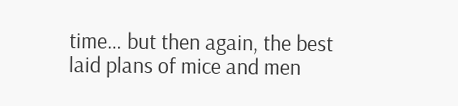time… but then again, the best laid plans of mice and men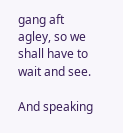gang aft agley, so we shall have to wait and see.

And speaking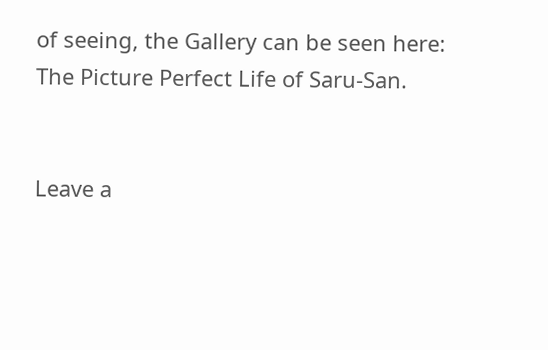of seeing, the Gallery can be seen here: The Picture Perfect Life of Saru-San.


Leave a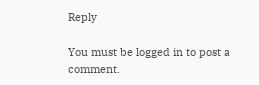Reply

You must be logged in to post a comment.